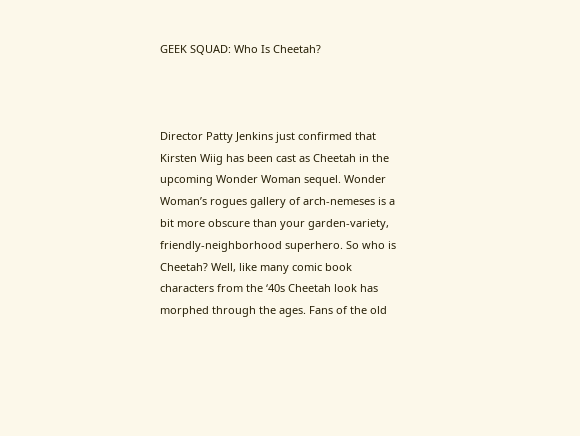GEEK SQUAD: Who Is Cheetah?



Director Patty Jenkins just confirmed that Kirsten Wiig has been cast as Cheetah in the upcoming Wonder Woman sequel. Wonder Woman’s rogues gallery of arch-nemeses is a bit more obscure than your garden-variety, friendly-neighborhood superhero. So who is Cheetah? Well, like many comic book characters from the ‘40s Cheetah look has morphed through the ages. Fans of the old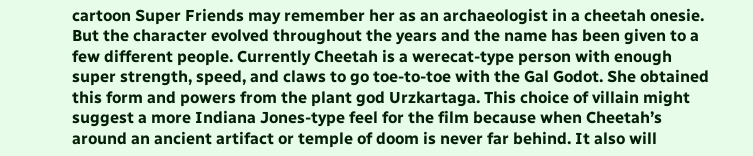cartoon Super Friends may remember her as an archaeologist in a cheetah onesie. But the character evolved throughout the years and the name has been given to a few different people. Currently Cheetah is a werecat-type person with enough super strength, speed, and claws to go toe-to-toe with the Gal Godot. She obtained this form and powers from the plant god Urzkartaga. This choice of villain might suggest a more Indiana Jones-type feel for the film because when Cheetah’s around an ancient artifact or temple of doom is never far behind. It also will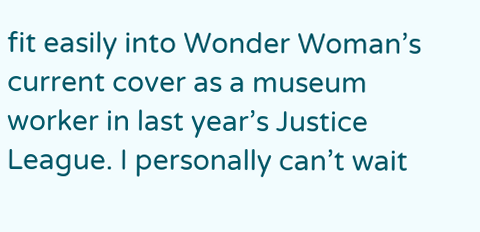fit easily into Wonder Woman’s current cover as a museum worker in last year’s Justice League. I personally can’t wait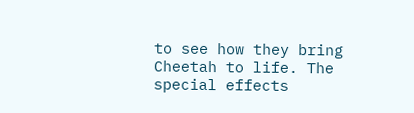to see how they bring Cheetah to life. The special effects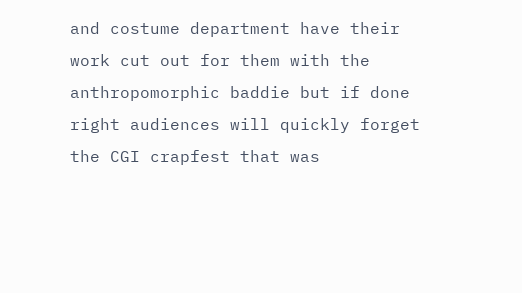and costume department have their work cut out for them with the anthropomorphic baddie but if done right audiences will quickly forget the CGI crapfest that was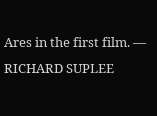Ares in the first film. — RICHARD SUPLEE